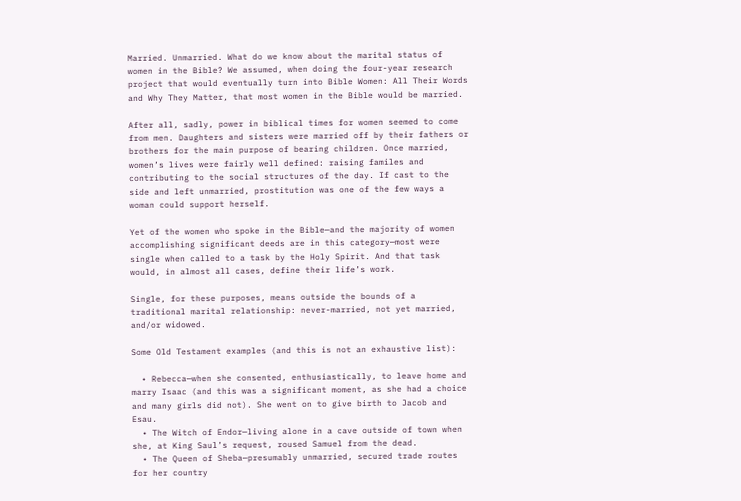Married. Unmarried. What do we know about the marital status of women in the Bible? We assumed, when doing the four-year research project that would eventually turn into Bible Women: All Their Words and Why They Matter, that most women in the Bible would be married.

After all, sadly, power in biblical times for women seemed to come from men. Daughters and sisters were married off by their fathers or brothers for the main purpose of bearing children. Once married, women’s lives were fairly well defined: raising familes and contributing to the social structures of the day. If cast to the side and left unmarried, prostitution was one of the few ways a woman could support herself.

Yet of the women who spoke in the Bible—and the majority of women accomplishing significant deeds are in this category—most were single when called to a task by the Holy Spirit. And that task would, in almost all cases, define their life’s work.

Single, for these purposes, means outside the bounds of a traditional marital relationship: never-married, not yet married, and/or widowed.

Some Old Testament examples (and this is not an exhaustive list):

  • Rebecca—when she consented, enthusiastically, to leave home and marry Isaac (and this was a significant moment, as she had a choice and many girls did not). She went on to give birth to Jacob and Esau.
  • The Witch of Endor—living alone in a cave outside of town when she, at King Saul’s request, roused Samuel from the dead.
  • The Queen of Sheba—presumably unmarried, secured trade routes for her country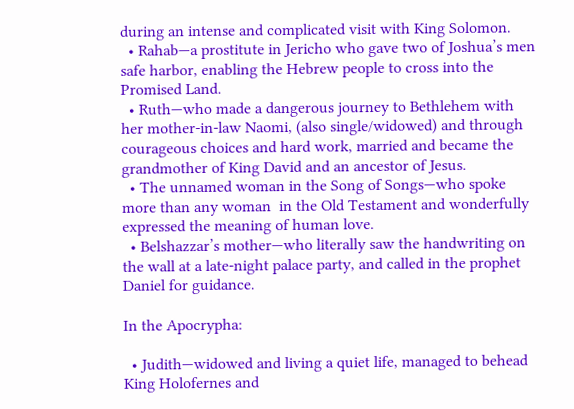during an intense and complicated visit with King Solomon.
  • Rahab—a prostitute in Jericho who gave two of Joshua’s men safe harbor, enabling the Hebrew people to cross into the Promised Land.
  • Ruth—who made a dangerous journey to Bethlehem with her mother-in-law Naomi, (also single/widowed) and through courageous choices and hard work, married and became the grandmother of King David and an ancestor of Jesus.
  • The unnamed woman in the Song of Songs—who spoke more than any woman  in the Old Testament and wonderfully expressed the meaning of human love.
  • Belshazzar’s mother—who literally saw the handwriting on the wall at a late-night palace party, and called in the prophet Daniel for guidance.

In the Apocrypha:

  • Judith—widowed and living a quiet life, managed to behead King Holofernes and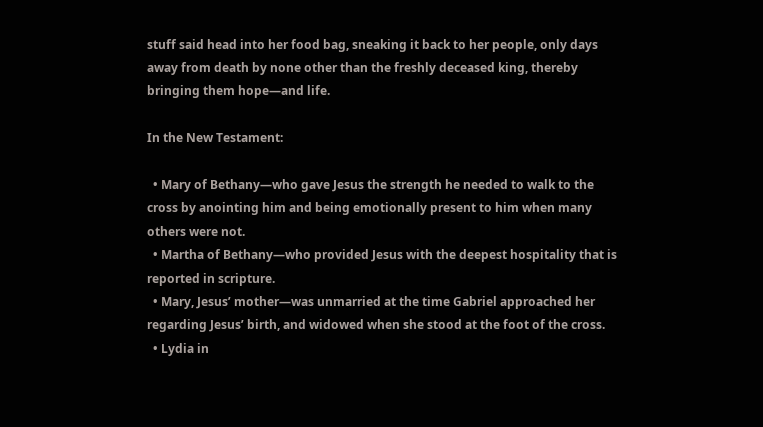stuff said head into her food bag, sneaking it back to her people, only days away from death by none other than the freshly deceased king, thereby bringing them hope—and life.

In the New Testament:

  • Mary of Bethany—who gave Jesus the strength he needed to walk to the cross by anointing him and being emotionally present to him when many others were not.
  • Martha of Bethany—who provided Jesus with the deepest hospitality that is reported in scripture.
  • Mary, Jesus’ mother—was unmarried at the time Gabriel approached her regarding Jesus’ birth, and widowed when she stood at the foot of the cross.
  • Lydia in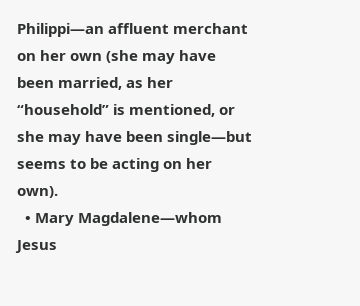Philippi—an affluent merchant on her own (she may have been married, as her “household” is mentioned, or she may have been single—but seems to be acting on her own).
  • Mary Magdalene—whom Jesus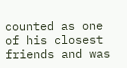counted as one of his closest friends and was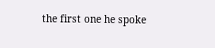the first one he spoke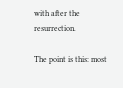with after the resurrection.

The point is this: most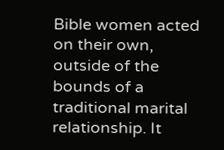Bible women acted on their own, outside of the bounds of a traditional marital relationship. It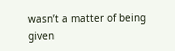wasn’t a matter of being given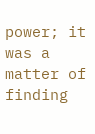power; it was a matter of finding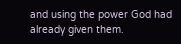and using the power God had already given them.